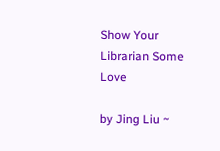Show Your Librarian Some Love

by Jing Liu ~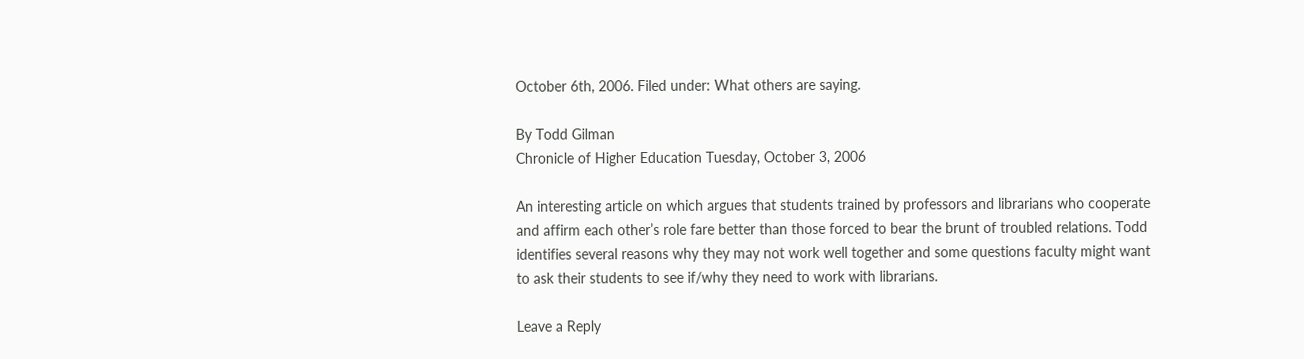October 6th, 2006. Filed under: What others are saying.

By Todd Gilman
Chronicle of Higher Education Tuesday, October 3, 2006

An interesting article on which argues that students trained by professors and librarians who cooperate and affirm each other’s role fare better than those forced to bear the brunt of troubled relations. Todd identifies several reasons why they may not work well together and some questions faculty might want to ask their students to see if/why they need to work with librarians.

Leave a Reply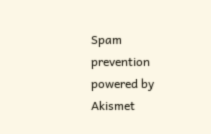Spam prevention powered by Akismet